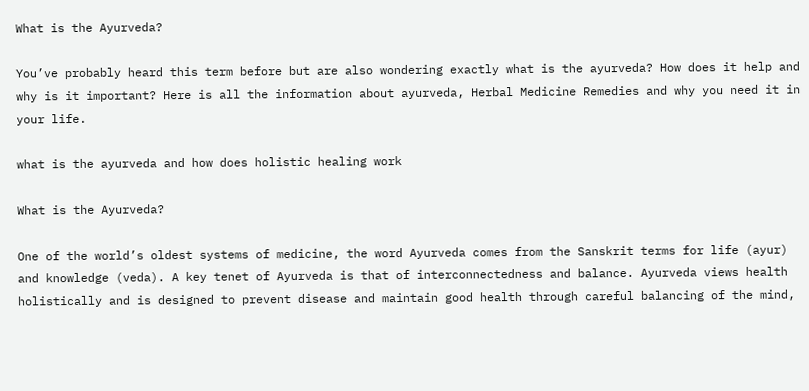What is the Ayurveda?

You’ve probably heard this term before but are also wondering exactly what is the ayurveda? How does it help and why is it important? Here is all the information about ayurveda, Herbal Medicine Remedies and why you need it in your life.

what is the ayurveda and how does holistic healing work

What is the Ayurveda?

One of the world’s oldest systems of medicine, the word Ayurveda comes from the Sanskrit terms for life (ayur) and knowledge (veda). A key tenet of Ayurveda is that of interconnectedness and balance. Ayurveda views health holistically and is designed to prevent disease and maintain good health through careful balancing of the mind,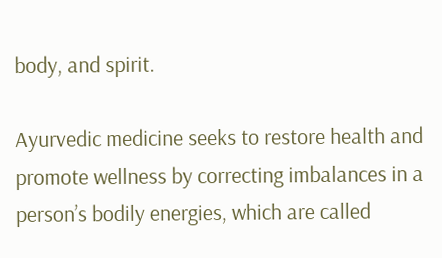body, and spirit.

Ayurvedic medicine seeks to restore health and promote wellness by correcting imbalances in a person’s bodily energies, which are called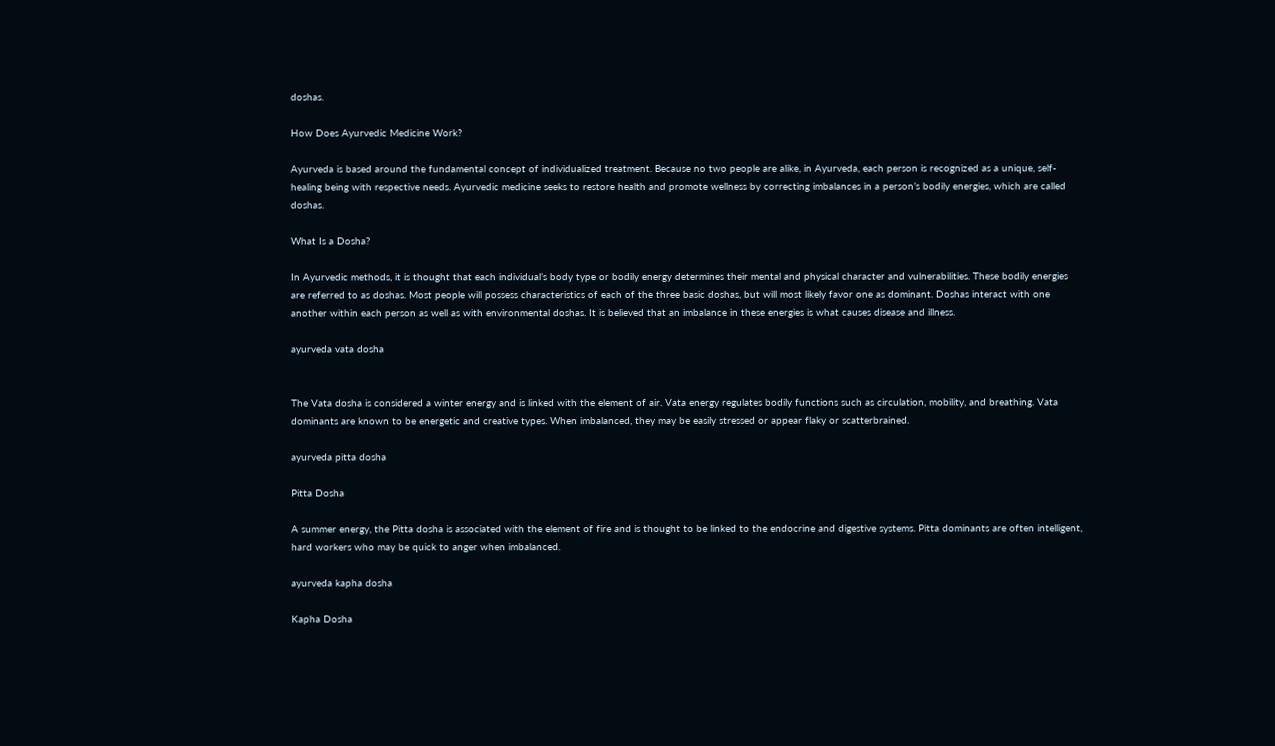doshas.

How Does Ayurvedic Medicine Work?

Ayurveda is based around the fundamental concept of individualized treatment. Because no two people are alike, in Ayurveda, each person is recognized as a unique, self-healing being with respective needs. Ayurvedic medicine seeks to restore health and promote wellness by correcting imbalances in a person’s bodily energies, which are called doshas.

What Is a Dosha?

In Ayurvedic methods, it is thought that each individual’s body type or bodily energy determines their mental and physical character and vulnerabilities. These bodily energies are referred to as doshas. Most people will possess characteristics of each of the three basic doshas, but will most likely favor one as dominant. Doshas interact with one another within each person as well as with environmental doshas. It is believed that an imbalance in these energies is what causes disease and illness.

ayurveda vata dosha


The Vata dosha is considered a winter energy and is linked with the element of air. Vata energy regulates bodily functions such as circulation, mobility, and breathing. Vata dominants are known to be energetic and creative types. When imbalanced, they may be easily stressed or appear flaky or scatterbrained.

ayurveda pitta dosha

Pitta Dosha

A summer energy, the Pitta dosha is associated with the element of fire and is thought to be linked to the endocrine and digestive systems. Pitta dominants are often intelligent, hard workers who may be quick to anger when imbalanced.

ayurveda kapha dosha

Kapha Dosha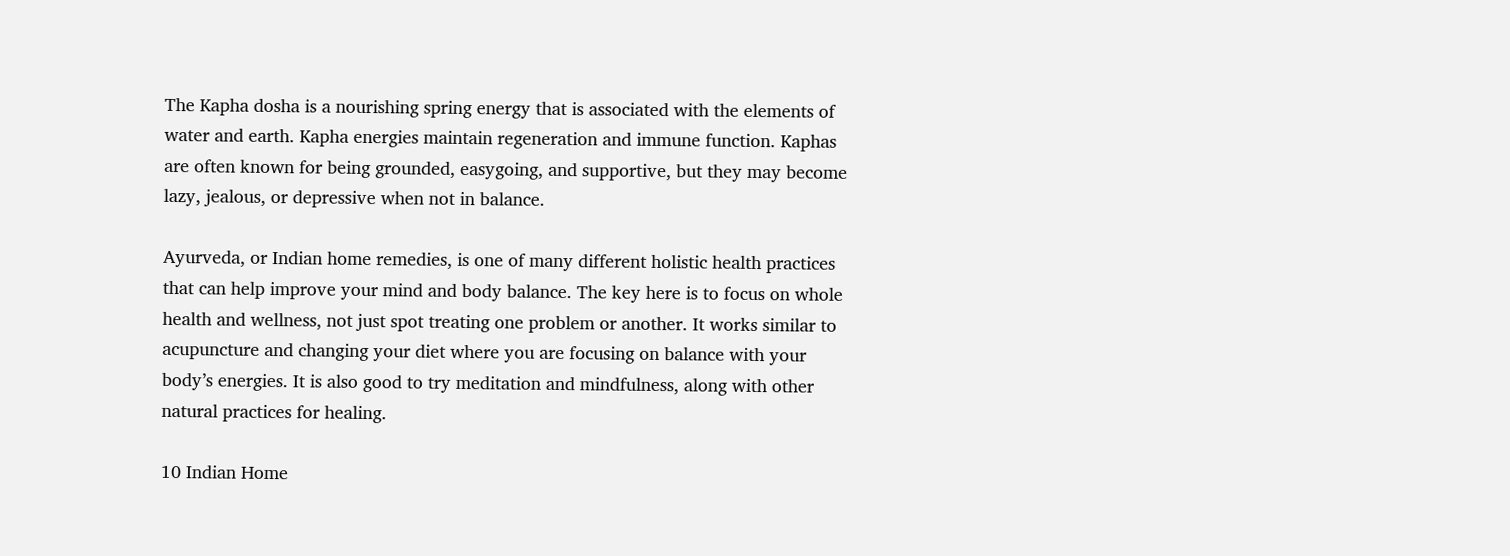The Kapha dosha is a nourishing spring energy that is associated with the elements of water and earth. Kapha energies maintain regeneration and immune function. Kaphas are often known for being grounded, easygoing, and supportive, but they may become lazy, jealous, or depressive when not in balance.

Ayurveda, or Indian home remedies, is one of many different holistic health practices that can help improve your mind and body balance. The key here is to focus on whole health and wellness, not just spot treating one problem or another. It works similar to acupuncture and changing your diet where you are focusing on balance with your body’s energies. It is also good to try meditation and mindfulness, along with other natural practices for healing.

10 Indian Home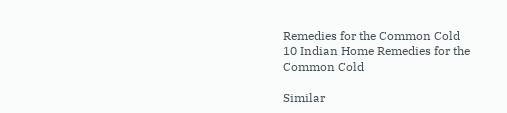Remedies for the Common Cold
10 Indian Home Remedies for the Common Cold

Similar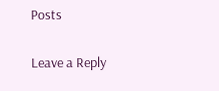Posts

Leave a Reply